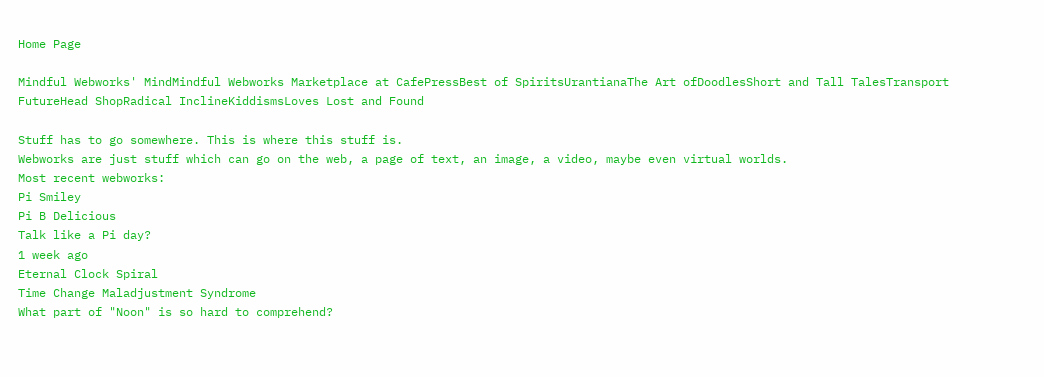Home Page

Mindful Webworks' MindMindful Webworks Marketplace at CafePressBest of SpiritsUrantianaThe Art ofDoodlesShort and Tall TalesTransport FutureHead ShopRadical InclineKiddismsLoves Lost and Found

Stuff has to go somewhere. This is where this stuff is.
Webworks are just stuff which can go on the web, a page of text, an image, a video, maybe even virtual worlds.
Most recent webworks:
Pi Smiley
Pi B Delicious
Talk like a Pi day?
1 week ago
Eternal Clock Spiral
Time Change Maladjustment Syndrome
What part of "Noon" is so hard to comprehend?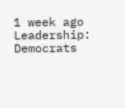1 week ago
Leadership: Democrats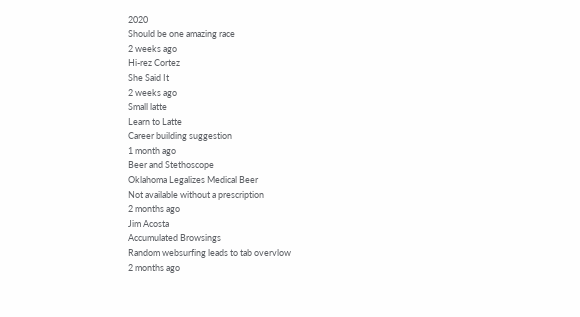2020
Should be one amazing race
2 weeks ago
Hi-rez Cortez
She Said It
2 weeks ago
Small latte
Learn to Latte
Career building suggestion
1 month ago
Beer and Stethoscope
Oklahoma Legalizes Medical Beer
Not available without a prescription
2 months ago
Jim Acosta
Accumulated Browsings
Random websurfing leads to tab overvlow
2 months ago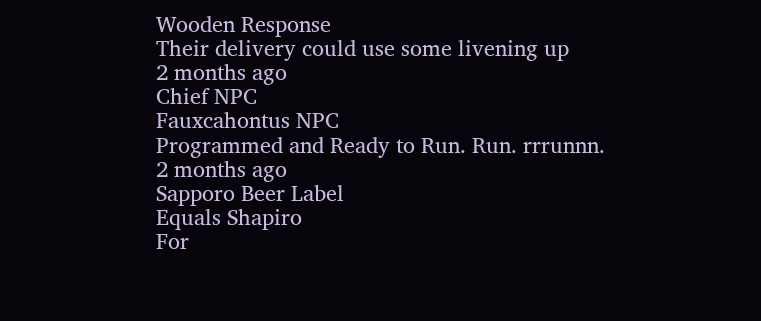Wooden Response
Their delivery could use some livening up
2 months ago
Chief NPC
Fauxcahontus NPC
Programmed and Ready to Run. Run. rrrunnn.
2 months ago
Sapporo Beer Label
Equals Shapiro
For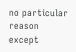no particular reason except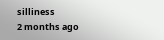silliness
2 months ago